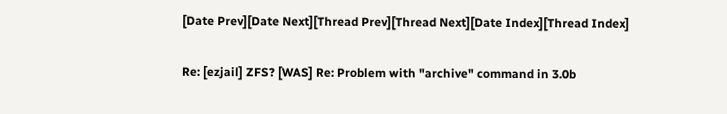[Date Prev][Date Next][Thread Prev][Thread Next][Date Index][Thread Index]

Re: [ezjail] ZFS? [WAS] Re: Problem with "archive" command in 3.0b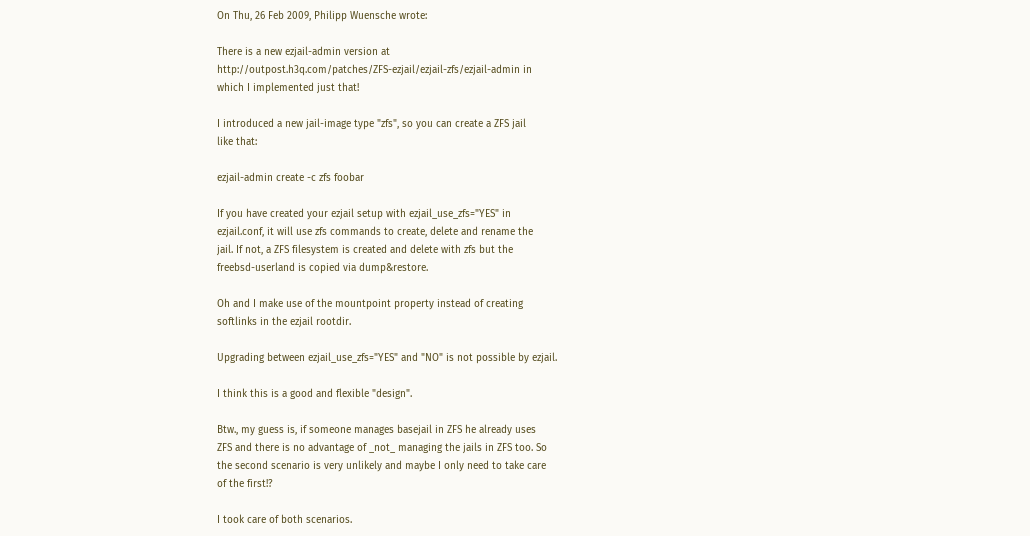On Thu, 26 Feb 2009, Philipp Wuensche wrote:

There is a new ezjail-admin version at
http://outpost.h3q.com/patches/ZFS-ezjail/ezjail-zfs/ezjail-admin in
which I implemented just that!

I introduced a new jail-image type "zfs", so you can create a ZFS jail
like that:

ezjail-admin create -c zfs foobar

If you have created your ezjail setup with ezjail_use_zfs="YES" in
ezjail.conf, it will use zfs commands to create, delete and rename the
jail. If not, a ZFS filesystem is created and delete with zfs but the
freebsd-userland is copied via dump&restore.

Oh and I make use of the mountpoint property instead of creating
softlinks in the ezjail rootdir.

Upgrading between ezjail_use_zfs="YES" and "NO" is not possible by ezjail.

I think this is a good and flexible "design".

Btw., my guess is, if someone manages basejail in ZFS he already uses
ZFS and there is no advantage of _not_ managing the jails in ZFS too. So
the second scenario is very unlikely and maybe I only need to take care
of the first!?

I took care of both scenarios.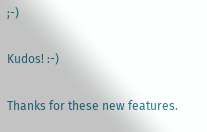;-)

Kudos! :-)

Thanks for these new features.